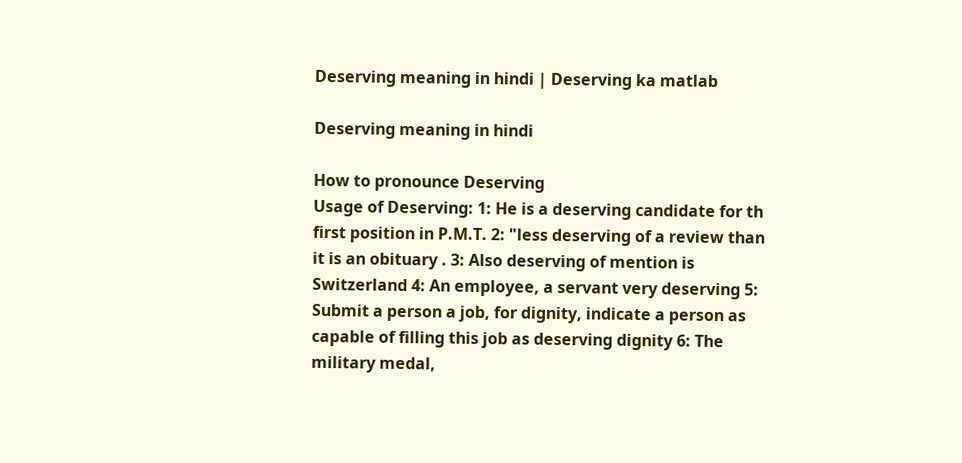Deserving meaning in hindi | Deserving ka matlab

Deserving meaning in hindi

How to pronounce Deserving
Usage of Deserving: 1: He is a deserving candidate for th first position in P.M.T. 2: "less deserving of a review than it is an obituary . 3: Also deserving of mention is Switzerland 4: An employee, a servant very deserving 5: Submit a person a job, for dignity, indicate a person as capable of filling this job as deserving dignity 6: The military medal,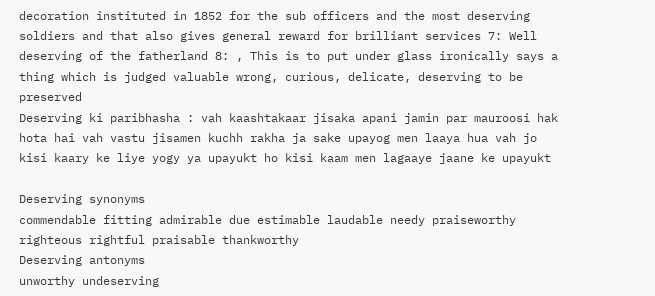decoration instituted in 1852 for the sub officers and the most deserving soldiers and that also gives general reward for brilliant services 7: Well deserving of the fatherland 8: , This is to put under glass ironically says a thing which is judged valuable wrong, curious, delicate, deserving to be preserved
Deserving ki paribhasha : vah kaashtakaar jisaka apani jamin par mauroosi hak hota hai vah vastu jisamen kuchh rakha ja sake upayog men laaya hua vah jo kisi kaary ke liye yogy ya upayukt ho kisi kaam men lagaaye jaane ke upayukt

Deserving synonyms
commendable fitting admirable due estimable laudable needy praiseworthy righteous rightful praisable thankworthy
Deserving antonyms
unworthy undeserving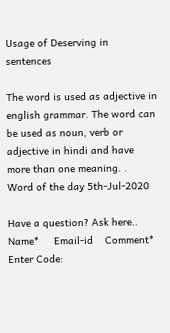Usage of Deserving in sentences

The word is used as adjective in english grammar. The word can be used as noun, verb or adjective in hindi and have more than one meaning. .
Word of the day 5th-Jul-2020

Have a question? Ask here..
Name*     Email-id    Comment* Enter Code: